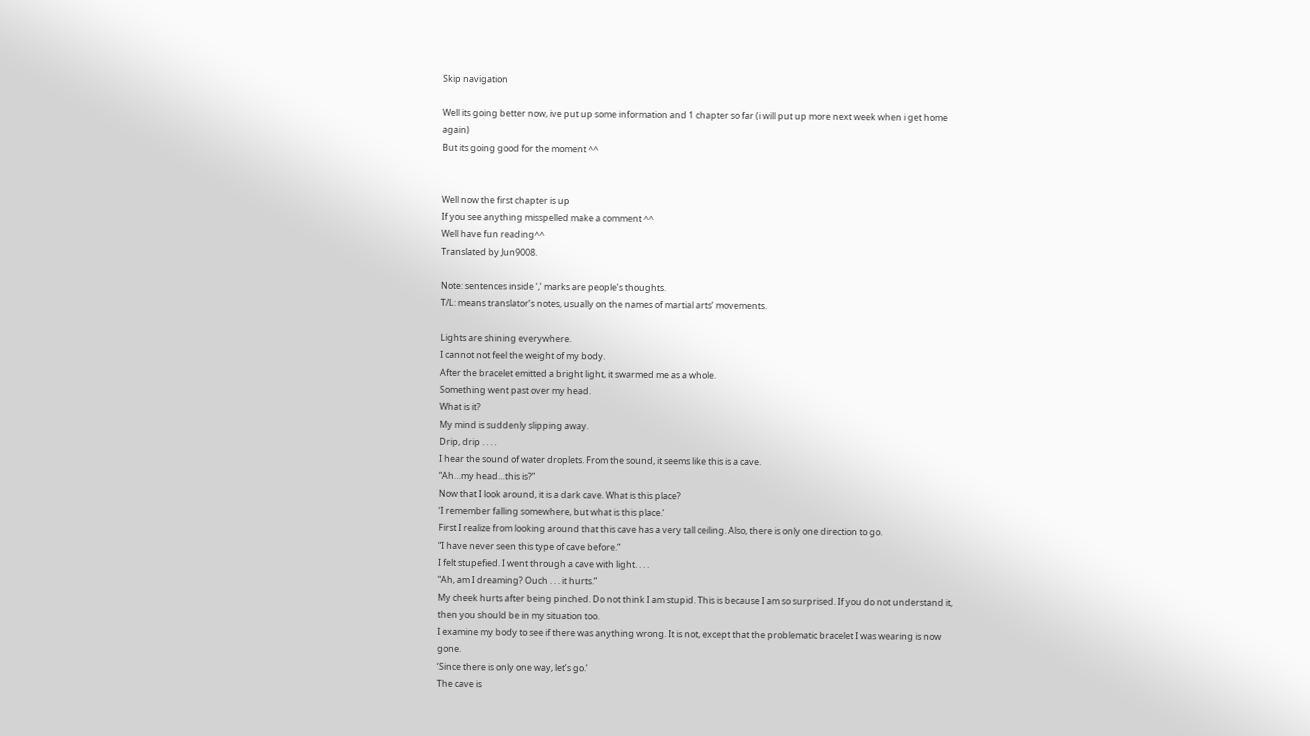Skip navigation

Well its going better now, ive put up some information and 1 chapter so far (i will put up more next week when i get home again)
But its going good for the moment ^^


Well now the first chapter is up
If you see anything misspelled make a comment ^^
Well have fun reading^^
Translated by Jun9008.

Note: sentences inside ‘,’ marks are people’s thoughts.
T/L: means translator’s notes, usually on the names of martial arts’ movements.

Lights are shining everywhere.
I cannot not feel the weight of my body.
After the bracelet emitted a bright light, it swarmed me as a whole.
Something went past over my head.
What is it?
My mind is suddenly slipping away.
Drip, drip . . . .
I hear the sound of water droplets. From the sound, it seems like this is a cave.
“Ah…my head…this is?”
Now that I look around, it is a dark cave. What is this place?
‘I remember falling somewhere, but what is this place.’
First I realize from looking around that this cave has a very tall ceiling. Also, there is only one direction to go.
“I have never seen this type of cave before.”
I felt stupefied. I went through a cave with light. . . .
“Ah, am I dreaming? Ouch . . . it hurts.”
My cheek hurts after being pinched. Do not think I am stupid. This is because I am so surprised. If you do not understand it, then you should be in my situation too.
I examine my body to see if there was anything wrong. It is not, except that the problematic bracelet I was wearing is now gone.
‘Since there is only one way, let’s go.’
The cave is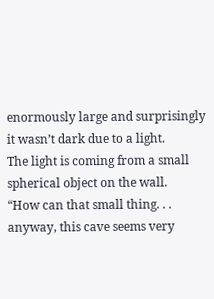enormously large and surprisingly it wasn’t dark due to a light.
The light is coming from a small spherical object on the wall.
“How can that small thing. . . anyway, this cave seems very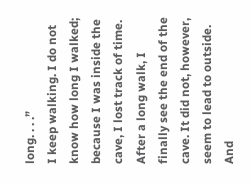long. . . .”
I keep walking. I do not know how long I walked; because I was inside the cave, I lost track of time. After a long walk, I finally see the end of the cave. It did not, however, seem to lead to outside. And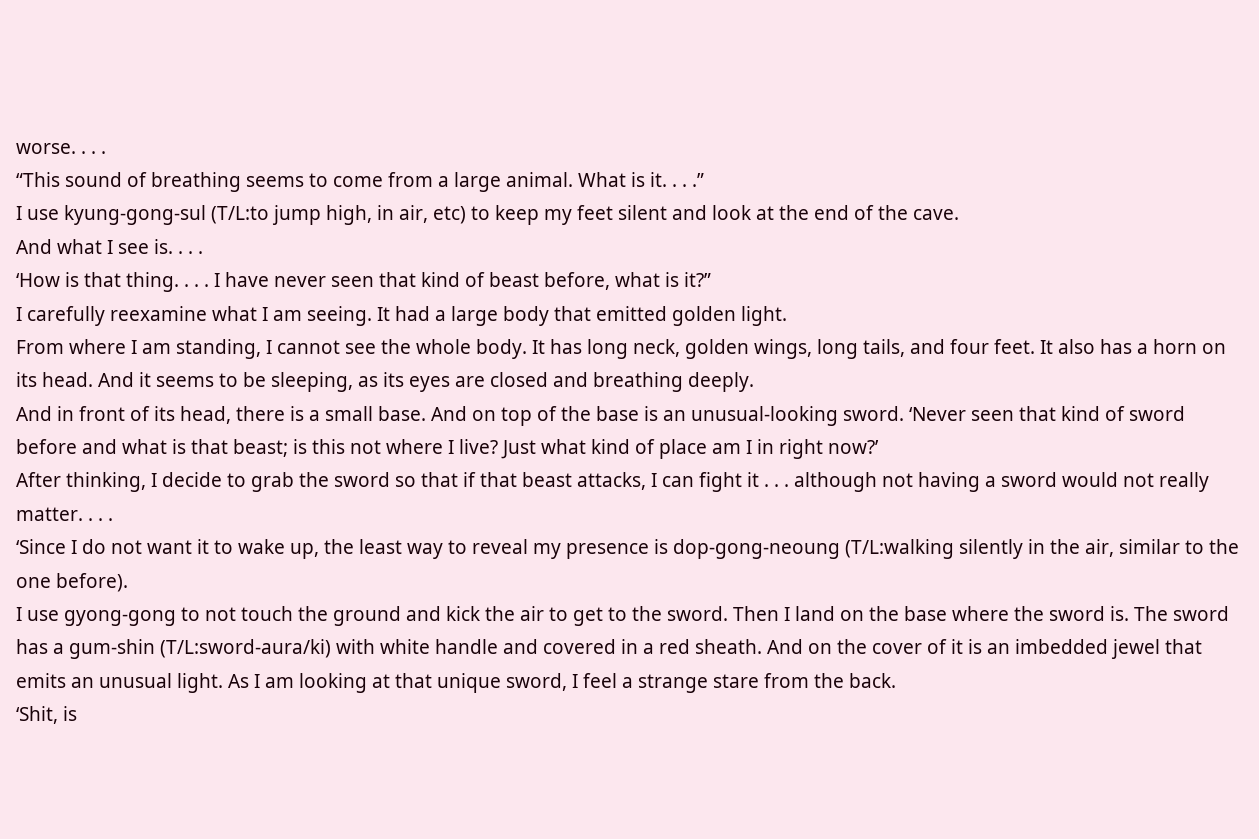worse. . . .
“This sound of breathing seems to come from a large animal. What is it. . . .”
I use kyung-gong-sul (T/L:to jump high, in air, etc) to keep my feet silent and look at the end of the cave.
And what I see is. . . .
‘How is that thing. . . . I have never seen that kind of beast before, what is it?”
I carefully reexamine what I am seeing. It had a large body that emitted golden light.
From where I am standing, I cannot see the whole body. It has long neck, golden wings, long tails, and four feet. It also has a horn on its head. And it seems to be sleeping, as its eyes are closed and breathing deeply.
And in front of its head, there is a small base. And on top of the base is an unusual-looking sword. ‘Never seen that kind of sword before and what is that beast; is this not where I live? Just what kind of place am I in right now?’
After thinking, I decide to grab the sword so that if that beast attacks, I can fight it . . . although not having a sword would not really matter. . . .
‘Since I do not want it to wake up, the least way to reveal my presence is dop-gong-neoung (T/L:walking silently in the air, similar to the one before).
I use gyong-gong to not touch the ground and kick the air to get to the sword. Then I land on the base where the sword is. The sword has a gum-shin (T/L:sword-aura/ki) with white handle and covered in a red sheath. And on the cover of it is an imbedded jewel that emits an unusual light. As I am looking at that unique sword, I feel a strange stare from the back.
‘Shit, is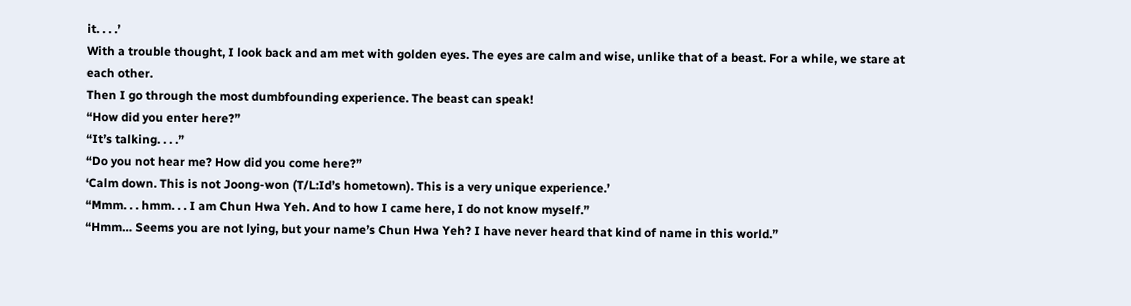it. . . .’
With a trouble thought, I look back and am met with golden eyes. The eyes are calm and wise, unlike that of a beast. For a while, we stare at each other.
Then I go through the most dumbfounding experience. The beast can speak!
“How did you enter here?”
“It’s talking. . . .”
“Do you not hear me? How did you come here?”
‘Calm down. This is not Joong-won (T/L:Id’s hometown). This is a very unique experience.’
“Mmm. . . hmm. . . I am Chun Hwa Yeh. And to how I came here, I do not know myself.”
“Hmm… Seems you are not lying, but your name’s Chun Hwa Yeh? I have never heard that kind of name in this world.”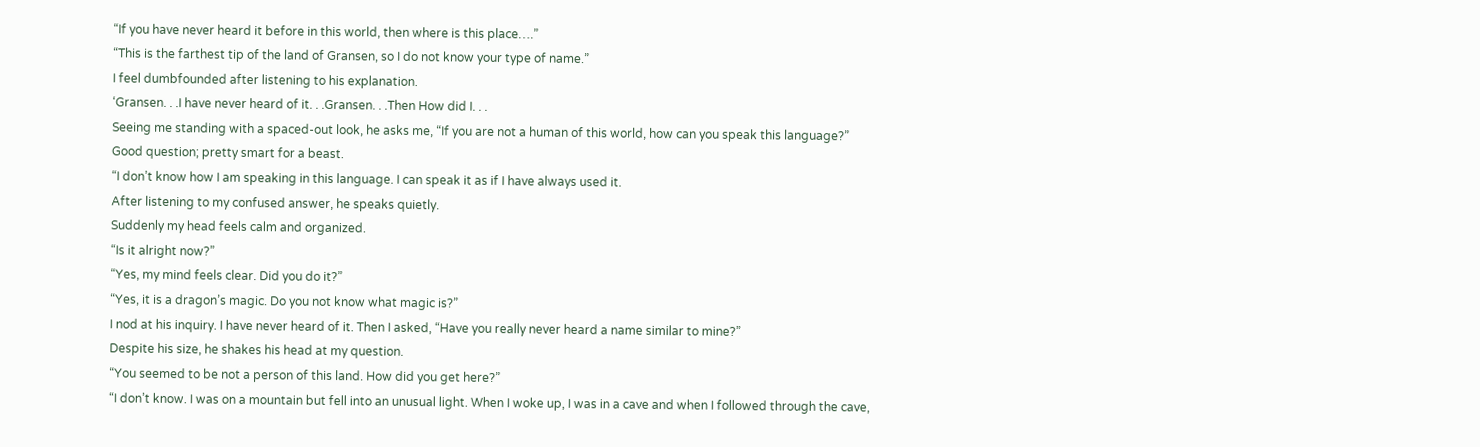“If you have never heard it before in this world, then where is this place….”
“This is the farthest tip of the land of Gransen, so I do not know your type of name.”
I feel dumbfounded after listening to his explanation.
‘Gransen. . .I have never heard of it. . .Gransen. . .Then How did I. . .
Seeing me standing with a spaced-out look, he asks me, “If you are not a human of this world, how can you speak this language?”
Good question; pretty smart for a beast.
“I don’t know how I am speaking in this language. I can speak it as if I have always used it.
After listening to my confused answer, he speaks quietly.
Suddenly my head feels calm and organized.
“Is it alright now?”
“Yes, my mind feels clear. Did you do it?”
“Yes, it is a dragon’s magic. Do you not know what magic is?”
I nod at his inquiry. I have never heard of it. Then I asked, “Have you really never heard a name similar to mine?”
Despite his size, he shakes his head at my question.
“You seemed to be not a person of this land. How did you get here?”
“I don’t know. I was on a mountain but fell into an unusual light. When I woke up, I was in a cave and when I followed through the cave,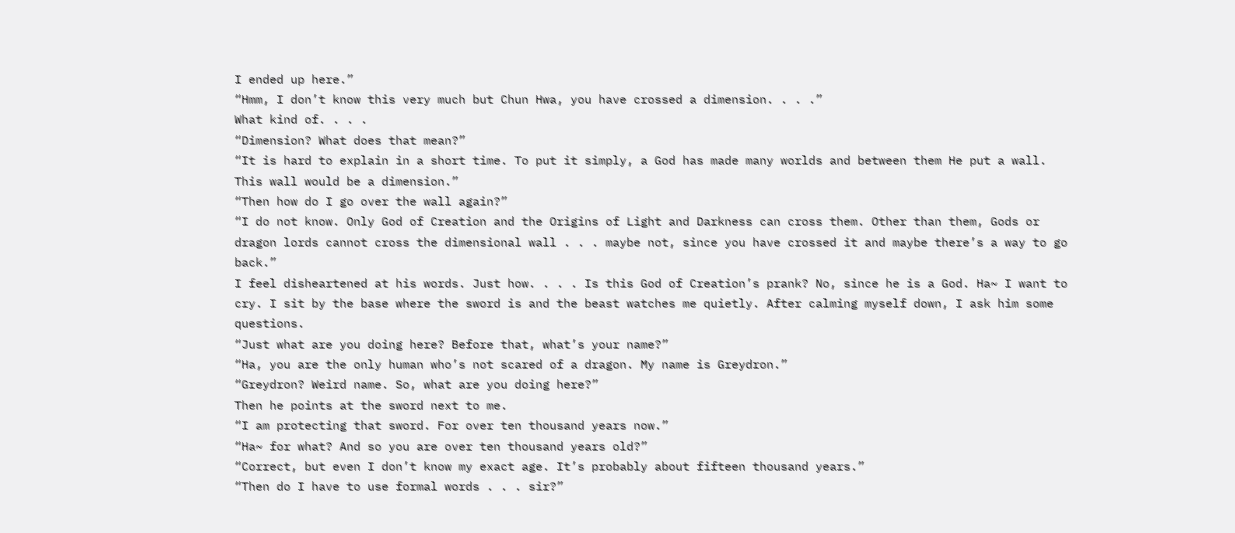I ended up here.”
“Hmm, I don’t know this very much but Chun Hwa, you have crossed a dimension. . . .”
What kind of. . . .
“Dimension? What does that mean?”
“It is hard to explain in a short time. To put it simply, a God has made many worlds and between them He put a wall. This wall would be a dimension.”
“Then how do I go over the wall again?”
“I do not know. Only God of Creation and the Origins of Light and Darkness can cross them. Other than them, Gods or dragon lords cannot cross the dimensional wall . . . maybe not, since you have crossed it and maybe there’s a way to go back.”
I feel disheartened at his words. Just how. . . . Is this God of Creation’s prank? No, since he is a God. Ha~ I want to cry. I sit by the base where the sword is and the beast watches me quietly. After calming myself down, I ask him some questions.
“Just what are you doing here? Before that, what’s your name?”
“Ha, you are the only human who’s not scared of a dragon. My name is Greydron.”
“Greydron? Weird name. So, what are you doing here?”
Then he points at the sword next to me.
“I am protecting that sword. For over ten thousand years now.”
“Ha~ for what? And so you are over ten thousand years old?”
“Correct, but even I don’t know my exact age. It’s probably about fifteen thousand years.”
“Then do I have to use formal words . . . sir?”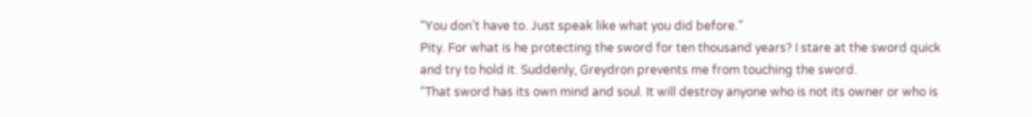“You don’t have to. Just speak like what you did before.”
Pity. For what is he protecting the sword for ten thousand years? I stare at the sword quick and try to hold it. Suddenly, Greydron prevents me from touching the sword.
“That sword has its own mind and soul. It will destroy anyone who is not its owner or who is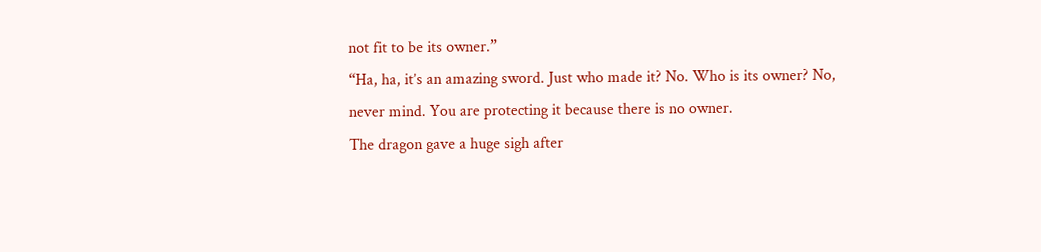not fit to be its owner.”
“Ha, ha, it’s an amazing sword. Just who made it? No. Who is its owner? No, never mind. You are protecting it because there is no owner.
The dragon gave a huge sigh after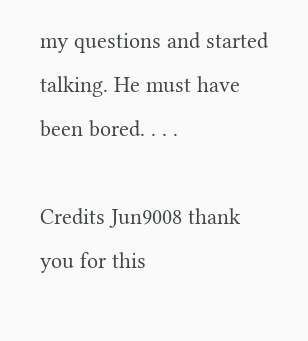my questions and started talking. He must have been bored. . . .

Credits Jun9008 thank you for this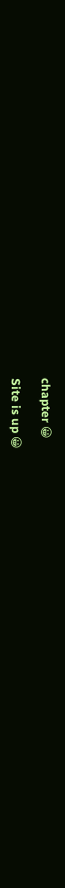chapter 😀

Site is up 😀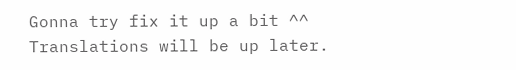Gonna try fix it up a bit ^^
Translations will be up later.